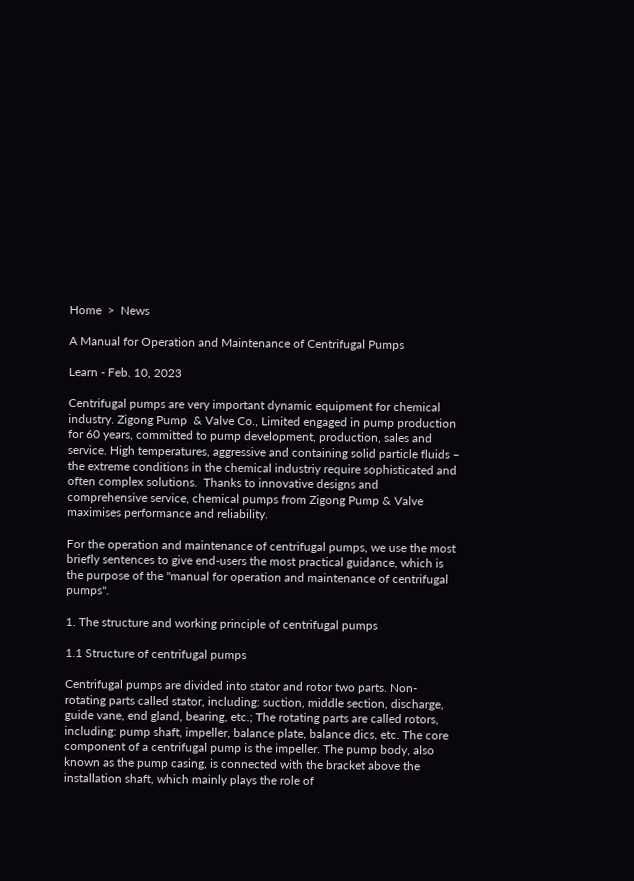Home  >  News

A Manual for Operation and Maintenance of Centrifugal Pumps

Learn - Feb. 10, 2023

Centrifugal pumps are very important dynamic equipment for chemical industry. Zigong Pump  & Valve Co., Limited engaged in pump production for 60 years, committed to pump development, production, sales and service. High temperatures, aggressive and containing solid particle fluids – the extreme conditions in the chemical industriy require sophisticated and often complex solutions.  Thanks to innovative designs and comprehensive service, chemical pumps from Zigong Pump & Valve maximises performance and reliability.

For the operation and maintenance of centrifugal pumps, we use the most briefly sentences to give end-users the most practical guidance, which is the purpose of the "manual for operation and maintenance of centrifugal pumps".

1. The structure and working principle of centrifugal pumps

1.1 Structure of centrifugal pumps

Centrifugal pumps are divided into stator and rotor two parts. Non-rotating parts called stator, including: suction, middle section, discharge, guide vane, end gland, bearing, etc.; The rotating parts are called rotors, including: pump shaft, impeller, balance plate, balance dics, etc. The core component of a centrifugal pump is the impeller. The pump body, also known as the pump casing, is connected with the bracket above the installation shaft, which mainly plays the role of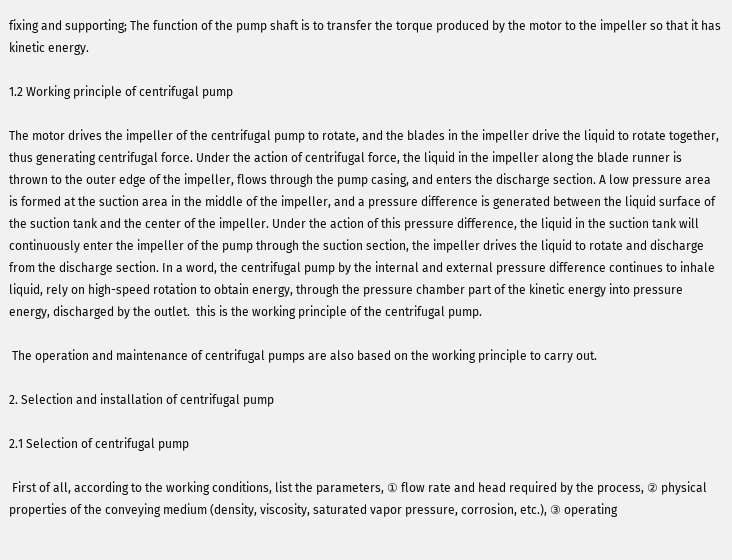fixing and supporting; The function of the pump shaft is to transfer the torque produced by the motor to the impeller so that it has kinetic energy.

1.2 Working principle of centrifugal pump

The motor drives the impeller of the centrifugal pump to rotate, and the blades in the impeller drive the liquid to rotate together, thus generating centrifugal force. Under the action of centrifugal force, the liquid in the impeller along the blade runner is thrown to the outer edge of the impeller, flows through the pump casing, and enters the discharge section. A low pressure area is formed at the suction area in the middle of the impeller, and a pressure difference is generated between the liquid surface of the suction tank and the center of the impeller. Under the action of this pressure difference, the liquid in the suction tank will continuously enter the impeller of the pump through the suction section, the impeller drives the liquid to rotate and discharge from the discharge section. In a word, the centrifugal pump by the internal and external pressure difference continues to inhale liquid, rely on high-speed rotation to obtain energy, through the pressure chamber part of the kinetic energy into pressure energy, discharged by the outlet.  this is the working principle of the centrifugal pump.

 The operation and maintenance of centrifugal pumps are also based on the working principle to carry out.

2. Selection and installation of centrifugal pump

2.1 Selection of centrifugal pump

 First of all, according to the working conditions, list the parameters, ① flow rate and head required by the process, ② physical properties of the conveying medium (density, viscosity, saturated vapor pressure, corrosion, etc.), ③ operating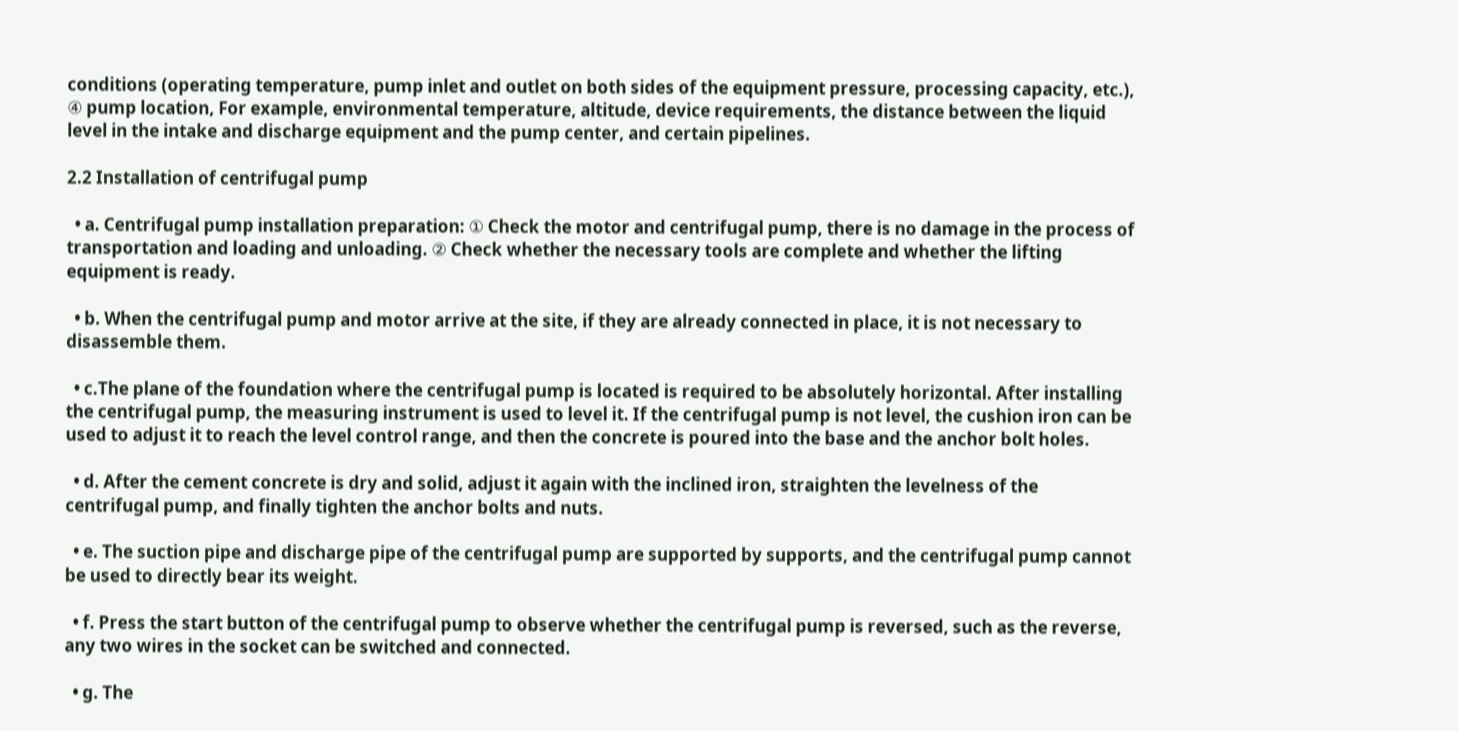conditions (operating temperature, pump inlet and outlet on both sides of the equipment pressure, processing capacity, etc.), ④ pump location, For example, environmental temperature, altitude, device requirements, the distance between the liquid level in the intake and discharge equipment and the pump center, and certain pipelines.

2.2 Installation of centrifugal pump

  • a. Centrifugal pump installation preparation: ① Check the motor and centrifugal pump, there is no damage in the process of transportation and loading and unloading. ② Check whether the necessary tools are complete and whether the lifting equipment is ready.

  • b. When the centrifugal pump and motor arrive at the site, if they are already connected in place, it is not necessary to disassemble them.

  • c.The plane of the foundation where the centrifugal pump is located is required to be absolutely horizontal. After installing the centrifugal pump, the measuring instrument is used to level it. If the centrifugal pump is not level, the cushion iron can be used to adjust it to reach the level control range, and then the concrete is poured into the base and the anchor bolt holes.

  • d. After the cement concrete is dry and solid, adjust it again with the inclined iron, straighten the levelness of the centrifugal pump, and finally tighten the anchor bolts and nuts.

  • e. The suction pipe and discharge pipe of the centrifugal pump are supported by supports, and the centrifugal pump cannot be used to directly bear its weight.

  • f. Press the start button of the centrifugal pump to observe whether the centrifugal pump is reversed, such as the reverse, any two wires in the socket can be switched and connected.

  • g. The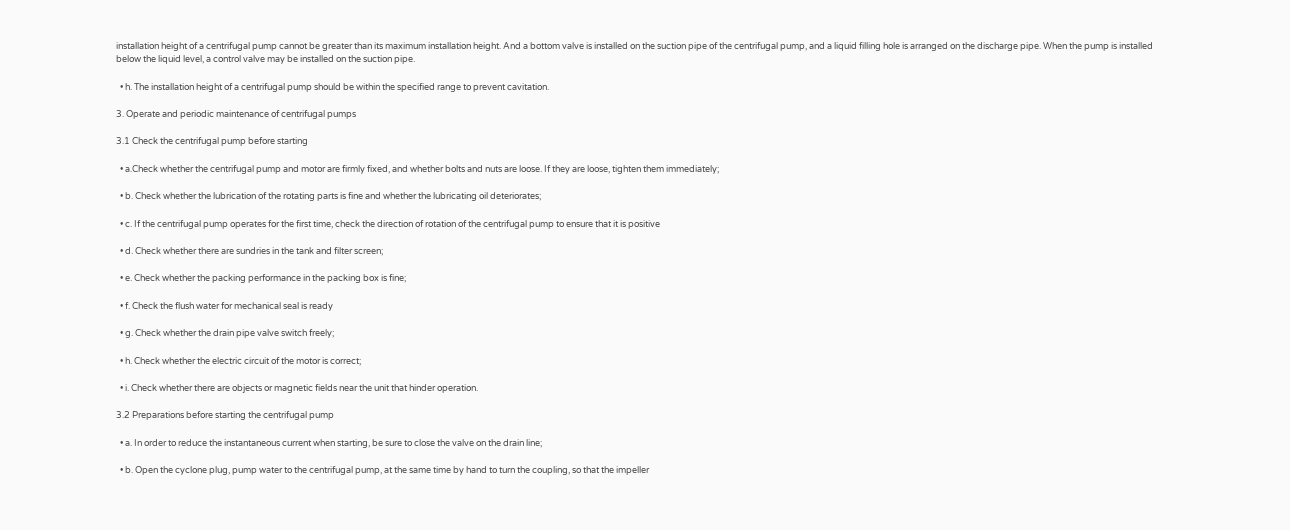installation height of a centrifugal pump cannot be greater than its maximum installation height. And a bottom valve is installed on the suction pipe of the centrifugal pump, and a liquid filling hole is arranged on the discharge pipe. When the pump is installed below the liquid level, a control valve may be installed on the suction pipe.

  • h. The installation height of a centrifugal pump should be within the specified range to prevent cavitation.

3. Operate and periodic maintenance of centrifugal pumps

3.1 Check the centrifugal pump before starting

  • a.Check whether the centrifugal pump and motor are firmly fixed, and whether bolts and nuts are loose. If they are loose, tighten them immediately;

  • b. Check whether the lubrication of the rotating parts is fine and whether the lubricating oil deteriorates;

  • c. If the centrifugal pump operates for the first time, check the direction of rotation of the centrifugal pump to ensure that it is positive

  • d. Check whether there are sundries in the tank and filter screen;

  • e. Check whether the packing performance in the packing box is fine;

  • f. Check the flush water for mechanical seal is ready

  • g. Check whether the drain pipe valve switch freely;

  • h. Check whether the electric circuit of the motor is correct;

  • i. Check whether there are objects or magnetic fields near the unit that hinder operation.

3.2 Preparations before starting the centrifugal pump

  • a. In order to reduce the instantaneous current when starting, be sure to close the valve on the drain line;

  • b. Open the cyclone plug, pump water to the centrifugal pump, at the same time by hand to turn the coupling, so that the impeller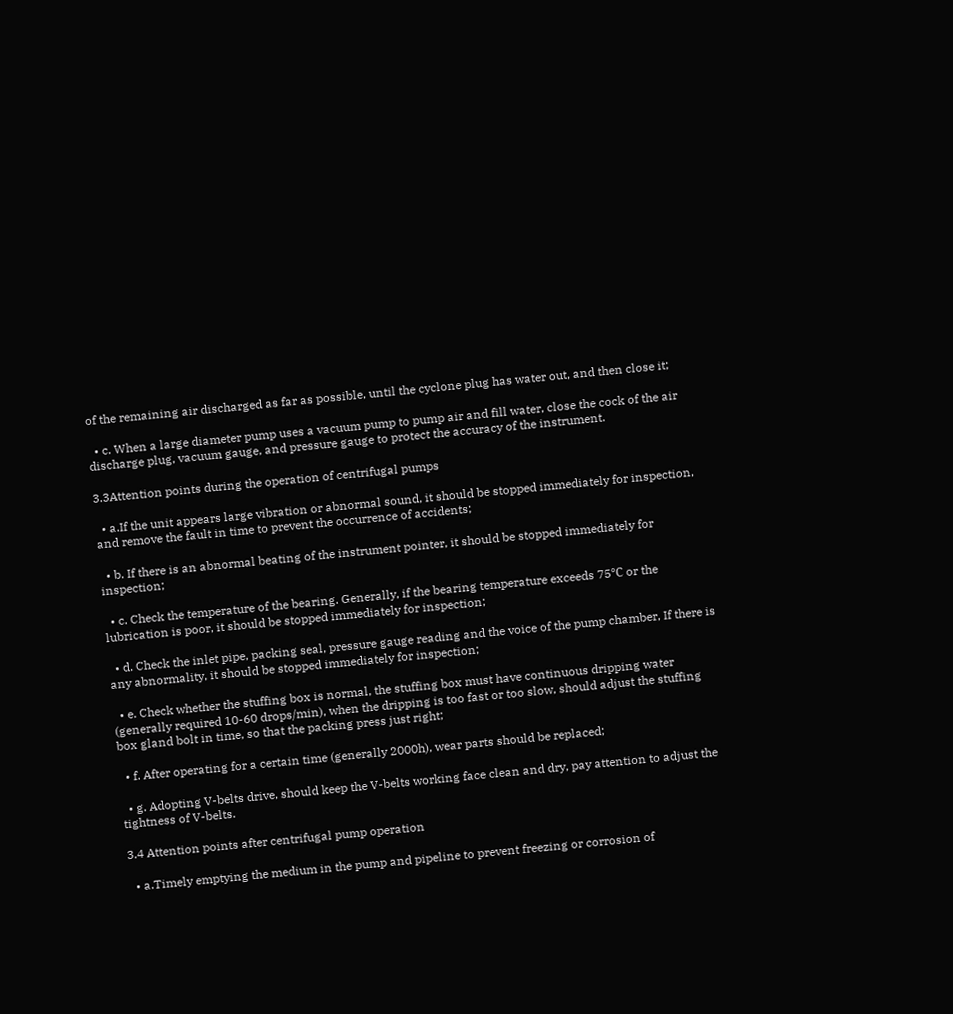of the remaining air discharged as far as possible, until the cyclone plug has water out, and then close it;

  • c. When a large diameter pump uses a vacuum pump to pump air and fill water, close the cock of the air discharge plug, vacuum gauge, and pressure gauge to protect the accuracy of the instrument.

3.3Attention points during the operation of centrifugal pumps

  • a.If the unit appears large vibration or abnormal sound, it should be stopped immediately for inspection, and remove the fault in time to prevent the occurrence of accidents;

  • b. If there is an abnormal beating of the instrument pointer, it should be stopped immediately for inspection;

  • c. Check the temperature of the bearing. Generally, if the bearing temperature exceeds 75℃ or the lubrication is poor, it should be stopped immediately for inspection;

  • d. Check the inlet pipe, packing seal, pressure gauge reading and the voice of the pump chamber, If there is any abnormality, it should be stopped immediately for inspection;

  • e. Check whether the stuffing box is normal, the stuffing box must have continuous dripping water (generally required 10-60 drops/min), when the dripping is too fast or too slow, should adjust the stuffing box gland bolt in time, so that the packing press just right;

  • f. After operating for a certain time (generally 2000h), wear parts should be replaced;

  • g. Adopting V-belts drive, should keep the V-belts working face clean and dry, pay attention to adjust the tightness of V-belts.

3.4 Attention points after centrifugal pump operation

  • a.Timely emptying the medium in the pump and pipeline to prevent freezing or corrosion of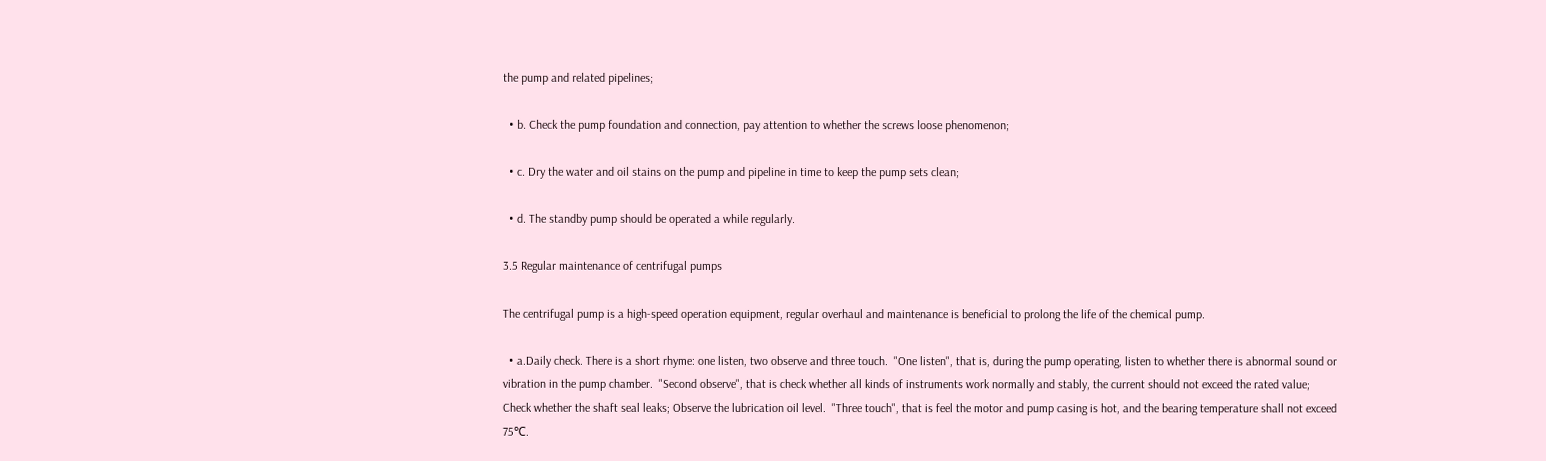the pump and related pipelines;

  • b. Check the pump foundation and connection, pay attention to whether the screws loose phenomenon;

  • c. Dry the water and oil stains on the pump and pipeline in time to keep the pump sets clean;

  • d. The standby pump should be operated a while regularly.

3.5 Regular maintenance of centrifugal pumps

The centrifugal pump is a high-speed operation equipment, regular overhaul and maintenance is beneficial to prolong the life of the chemical pump.

  • a.Daily check. There is a short rhyme: one listen, two observe and three touch.  "One listen", that is, during the pump operating, listen to whether there is abnormal sound or vibration in the pump chamber.  "Second observe", that is check whether all kinds of instruments work normally and stably, the current should not exceed the rated value; Check whether the shaft seal leaks; Observe the lubrication oil level.  "Three touch", that is feel the motor and pump casing is hot, and the bearing temperature shall not exceed 75℃.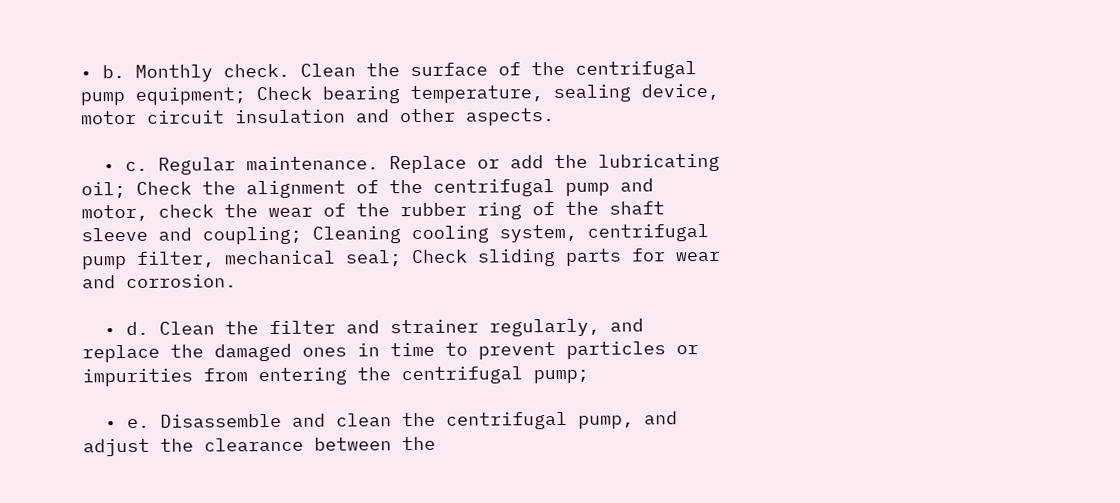• b. Monthly check. Clean the surface of the centrifugal pump equipment; Check bearing temperature, sealing device, motor circuit insulation and other aspects.

  • c. Regular maintenance. Replace or add the lubricating oil; Check the alignment of the centrifugal pump and motor, check the wear of the rubber ring of the shaft sleeve and coupling; Cleaning cooling system, centrifugal pump filter, mechanical seal; Check sliding parts for wear and corrosion.

  • d. Clean the filter and strainer regularly, and replace the damaged ones in time to prevent particles or impurities from entering the centrifugal pump;

  • e. Disassemble and clean the centrifugal pump, and adjust the clearance between the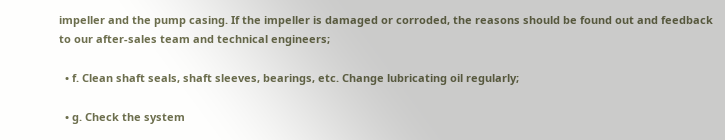impeller and the pump casing. If the impeller is damaged or corroded, the reasons should be found out and feedback to our after-sales team and technical engineers;

  • f. Clean shaft seals, shaft sleeves, bearings, etc. Change lubricating oil regularly;

  • g. Check the system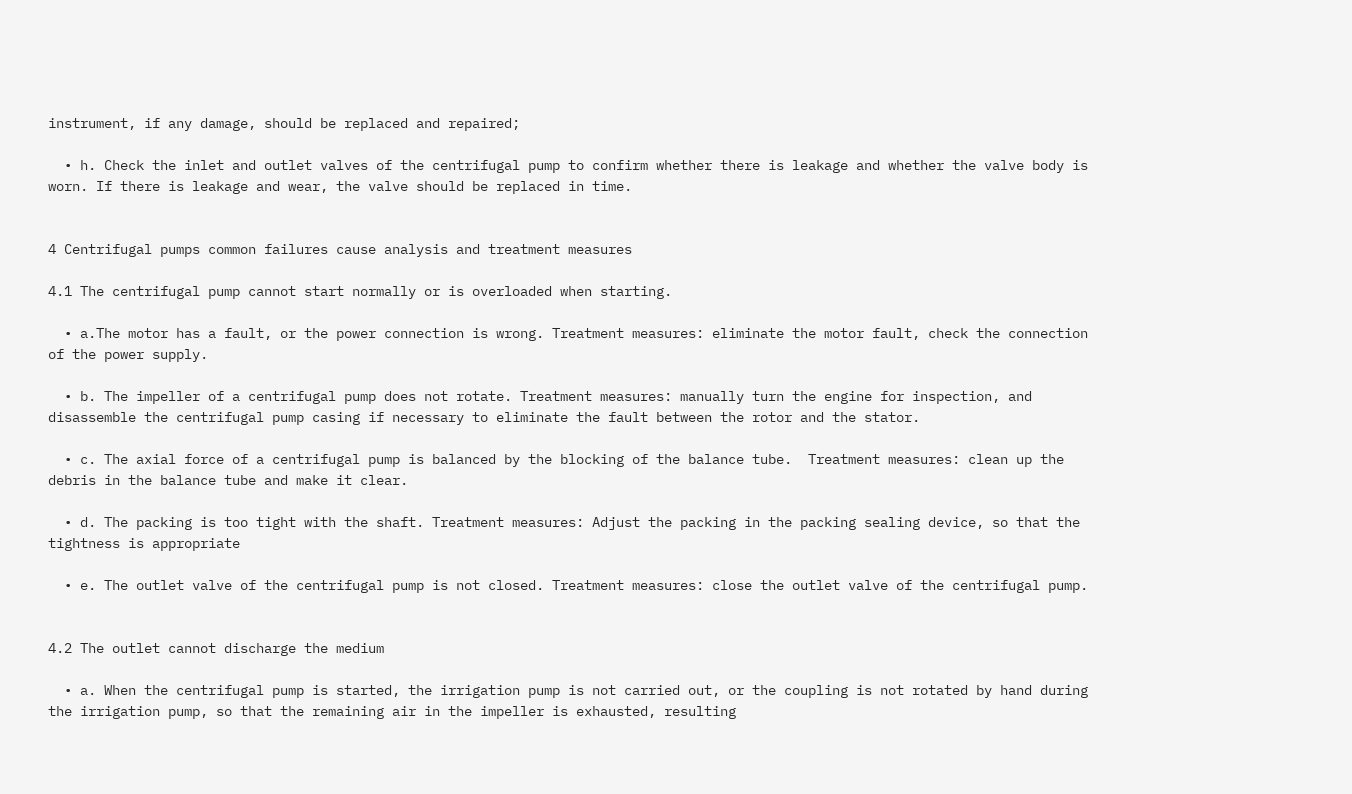instrument, if any damage, should be replaced and repaired;

  • h. Check the inlet and outlet valves of the centrifugal pump to confirm whether there is leakage and whether the valve body is worn. If there is leakage and wear, the valve should be replaced in time.


4 Centrifugal pumps common failures cause analysis and treatment measures

4.1 The centrifugal pump cannot start normally or is overloaded when starting.

  • a.The motor has a fault, or the power connection is wrong. Treatment measures: eliminate the motor fault, check the connection of the power supply.

  • b. The impeller of a centrifugal pump does not rotate. Treatment measures: manually turn the engine for inspection, and disassemble the centrifugal pump casing if necessary to eliminate the fault between the rotor and the stator.

  • c. The axial force of a centrifugal pump is balanced by the blocking of the balance tube.  Treatment measures: clean up the debris in the balance tube and make it clear.

  • d. The packing is too tight with the shaft. Treatment measures: Adjust the packing in the packing sealing device, so that the tightness is appropriate

  • e. The outlet valve of the centrifugal pump is not closed. Treatment measures: close the outlet valve of the centrifugal pump.


4.2 The outlet cannot discharge the medium

  • a. When the centrifugal pump is started, the irrigation pump is not carried out, or the coupling is not rotated by hand during the irrigation pump, so that the remaining air in the impeller is exhausted, resulting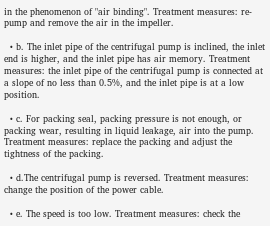in the phenomenon of "air binding". Treatment measures: re-pump and remove the air in the impeller.

  • b. The inlet pipe of the centrifugal pump is inclined, the inlet end is higher, and the inlet pipe has air memory. Treatment measures: the inlet pipe of the centrifugal pump is connected at a slope of no less than 0.5%, and the inlet pipe is at a low position.

  • c. For packing seal, packing pressure is not enough, or packing wear, resulting in liquid leakage, air into the pump. Treatment measures: replace the packing and adjust the tightness of the packing.

  • d.The centrifugal pump is reversed. Treatment measures: change the position of the power cable.

  • e. The speed is too low. Treatment measures: check the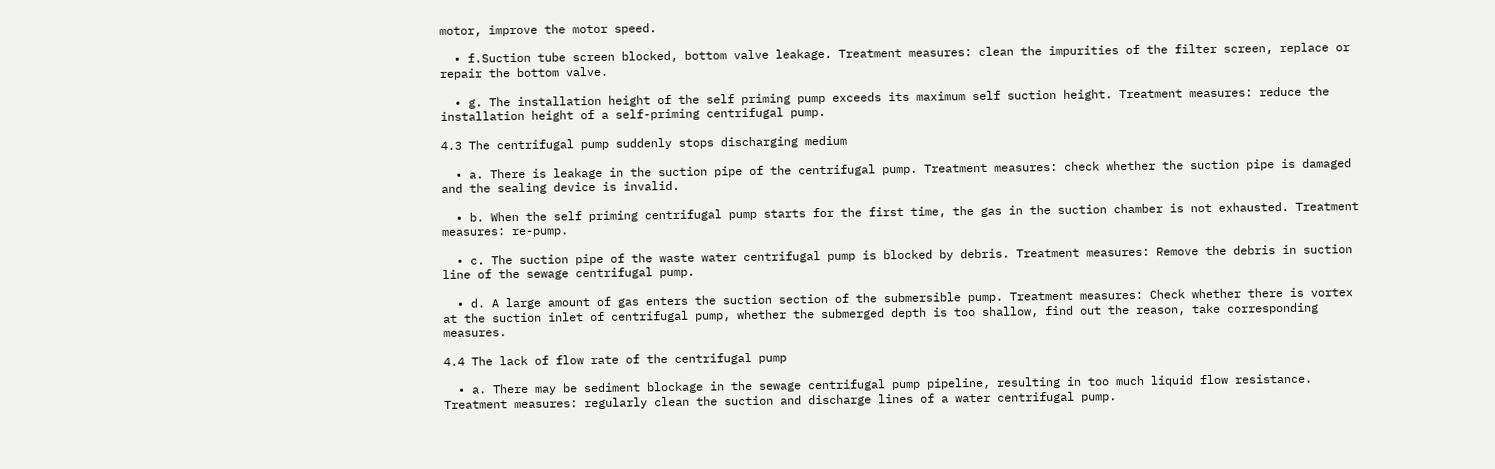motor, improve the motor speed.

  • f.Suction tube screen blocked, bottom valve leakage. Treatment measures: clean the impurities of the filter screen, replace or repair the bottom valve.

  • g. The installation height of the self priming pump exceeds its maximum self suction height. Treatment measures: reduce the installation height of a self-priming centrifugal pump.

4.3 The centrifugal pump suddenly stops discharging medium

  • a. There is leakage in the suction pipe of the centrifugal pump. Treatment measures: check whether the suction pipe is damaged and the sealing device is invalid.

  • b. When the self priming centrifugal pump starts for the first time, the gas in the suction chamber is not exhausted. Treatment measures: re-pump.

  • c. The suction pipe of the waste water centrifugal pump is blocked by debris. Treatment measures: Remove the debris in suction line of the sewage centrifugal pump.

  • d. A large amount of gas enters the suction section of the submersible pump. Treatment measures: Check whether there is vortex at the suction inlet of centrifugal pump, whether the submerged depth is too shallow, find out the reason, take corresponding measures.

4.4 The lack of flow rate of the centrifugal pump

  • a. There may be sediment blockage in the sewage centrifugal pump pipeline, resulting in too much liquid flow resistance. Treatment measures: regularly clean the suction and discharge lines of a water centrifugal pump.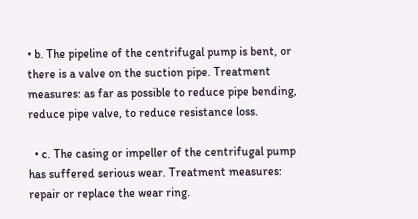• b. The pipeline of the centrifugal pump is bent, or there is a valve on the suction pipe. Treatment measures: as far as possible to reduce pipe bending, reduce pipe valve, to reduce resistance loss.

  • c. The casing or impeller of the centrifugal pump has suffered serious wear. Treatment measures: repair or replace the wear ring.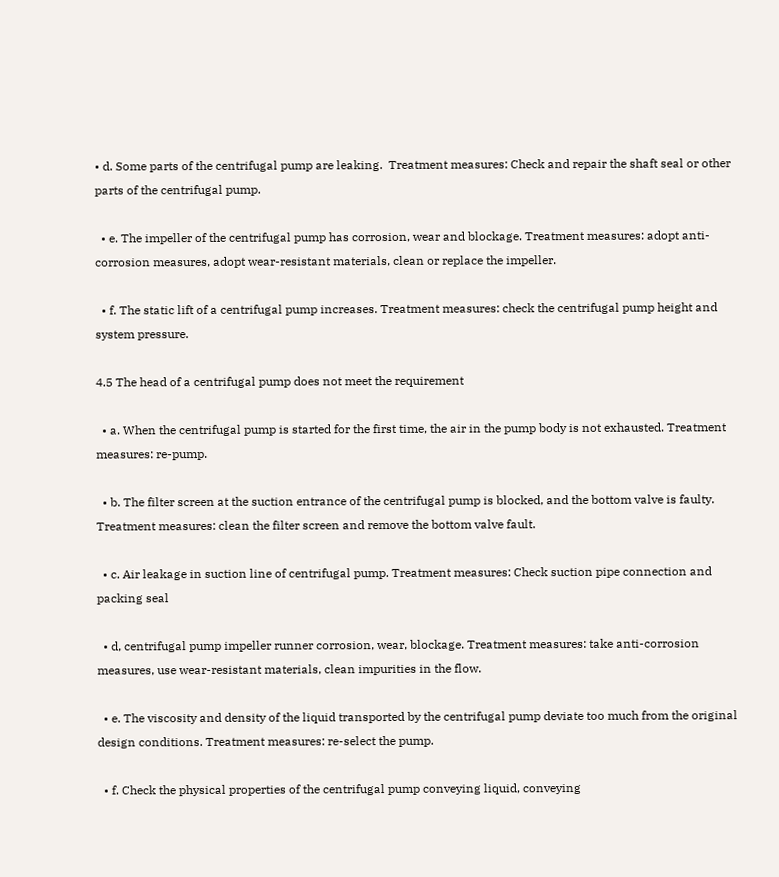• d. Some parts of the centrifugal pump are leaking.  Treatment measures: Check and repair the shaft seal or other parts of the centrifugal pump.

  • e. The impeller of the centrifugal pump has corrosion, wear and blockage. Treatment measures: adopt anti-corrosion measures, adopt wear-resistant materials, clean or replace the impeller.

  • f. The static lift of a centrifugal pump increases. Treatment measures: check the centrifugal pump height and system pressure.

4.5 The head of a centrifugal pump does not meet the requirement

  • a. When the centrifugal pump is started for the first time, the air in the pump body is not exhausted. Treatment measures: re-pump.

  • b. The filter screen at the suction entrance of the centrifugal pump is blocked, and the bottom valve is faulty. Treatment measures: clean the filter screen and remove the bottom valve fault.

  • c. Air leakage in suction line of centrifugal pump. Treatment measures: Check suction pipe connection and packing seal

  • d, centrifugal pump impeller runner corrosion, wear, blockage. Treatment measures: take anti-corrosion measures, use wear-resistant materials, clean impurities in the flow.

  • e. The viscosity and density of the liquid transported by the centrifugal pump deviate too much from the original design conditions. Treatment measures: re-select the pump.

  • f. Check the physical properties of the centrifugal pump conveying liquid, conveying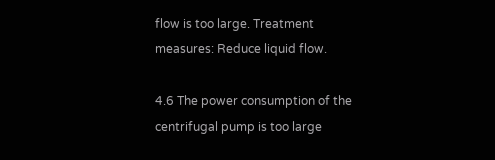flow is too large. Treatment measures: Reduce liquid flow.

4.6 The power consumption of the centrifugal pump is too large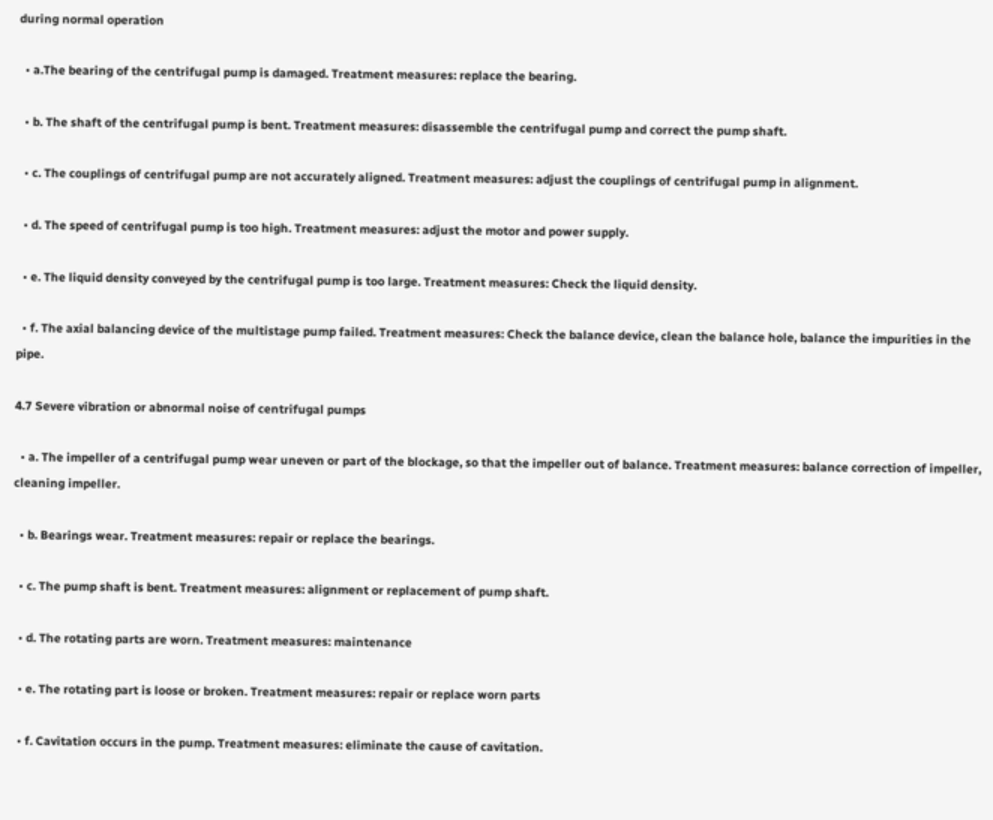during normal operation

  • a.The bearing of the centrifugal pump is damaged. Treatment measures: replace the bearing.

  • b. The shaft of the centrifugal pump is bent. Treatment measures: disassemble the centrifugal pump and correct the pump shaft.

  • c. The couplings of centrifugal pump are not accurately aligned. Treatment measures: adjust the couplings of centrifugal pump in alignment.

  • d. The speed of centrifugal pump is too high. Treatment measures: adjust the motor and power supply.

  • e. The liquid density conveyed by the centrifugal pump is too large. Treatment measures: Check the liquid density.

  • f. The axial balancing device of the multistage pump failed. Treatment measures: Check the balance device, clean the balance hole, balance the impurities in the pipe.

4.7 Severe vibration or abnormal noise of centrifugal pumps

  • a. The impeller of a centrifugal pump wear uneven or part of the blockage, so that the impeller out of balance. Treatment measures: balance correction of impeller, cleaning impeller.

  • b. Bearings wear. Treatment measures: repair or replace the bearings.

  • c. The pump shaft is bent. Treatment measures: alignment or replacement of pump shaft.

  • d. The rotating parts are worn. Treatment measures: maintenance

  • e. The rotating part is loose or broken. Treatment measures: repair or replace worn parts

  • f. Cavitation occurs in the pump. Treatment measures: eliminate the cause of cavitation.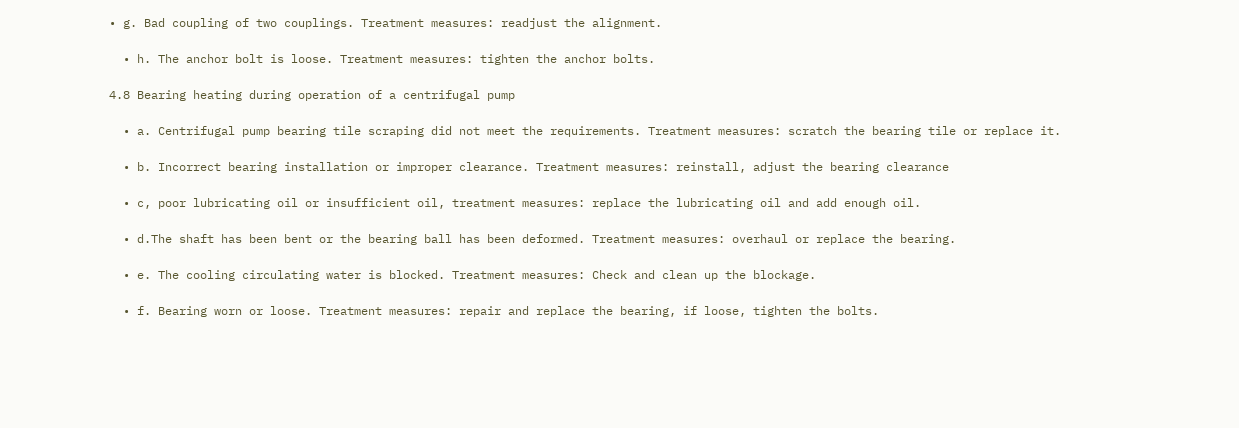• g. Bad coupling of two couplings. Treatment measures: readjust the alignment.

  • h. The anchor bolt is loose. Treatment measures: tighten the anchor bolts.

4.8 Bearing heating during operation of a centrifugal pump

  • a. Centrifugal pump bearing tile scraping did not meet the requirements. Treatment measures: scratch the bearing tile or replace it.

  • b. Incorrect bearing installation or improper clearance. Treatment measures: reinstall, adjust the bearing clearance

  • c, poor lubricating oil or insufficient oil, treatment measures: replace the lubricating oil and add enough oil.

  • d.The shaft has been bent or the bearing ball has been deformed. Treatment measures: overhaul or replace the bearing.

  • e. The cooling circulating water is blocked. Treatment measures: Check and clean up the blockage.

  • f. Bearing worn or loose. Treatment measures: repair and replace the bearing, if loose, tighten the bolts.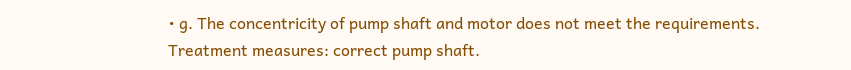• g. The concentricity of pump shaft and motor does not meet the requirements. Treatment measures: correct pump shaft.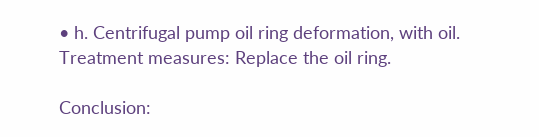• h. Centrifugal pump oil ring deformation, with oil. Treatment measures: Replace the oil ring.

Conclusion: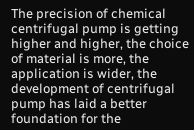The precision of chemical centrifugal pump is getting higher and higher, the choice of material is more, the application is wider, the development of centrifugal pump has laid a better foundation for the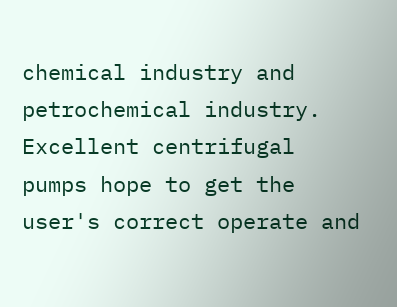chemical industry and petrochemical industry. Excellent centrifugal pumps hope to get the user's correct operate and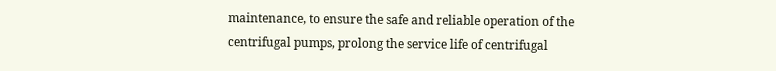maintenance, to ensure the safe and reliable operation of the centrifugal pumps, prolong the service life of centrifugal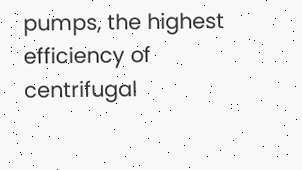pumps, the highest efficiency of centrifugal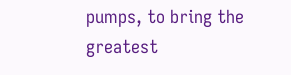pumps, to bring the greatest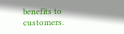benefits to customers.